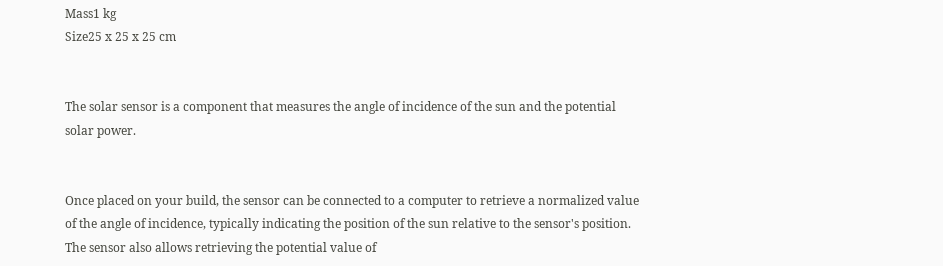Mass1 kg
Size25 x 25 x 25 cm


The solar sensor is a component that measures the angle of incidence of the sun and the potential solar power.


Once placed on your build, the sensor can be connected to a computer to retrieve a normalized value of the angle of incidence, typically indicating the position of the sun relative to the sensor's position. The sensor also allows retrieving the potential value of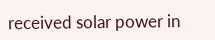received solar power in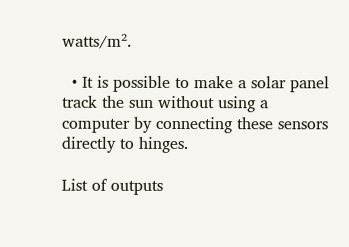watts/m².

  • It is possible to make a solar panel track the sun without using a computer by connecting these sensors directly to hinges.

List of outputs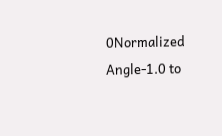0Normalized Angle-1.0 to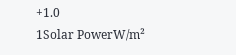+1.0
1Solar PowerW/m²